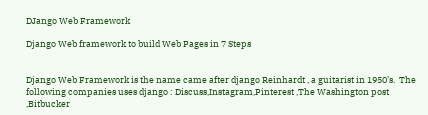DJango Web Framework

Django Web framework to build Web Pages in 7 Steps


Django Web Framework is the name came after django Reinhardt , a guitarist in 1950’s.  The following companies uses django : Discuss,Instagram,Pinterest ,The Washington post ,Bitbucker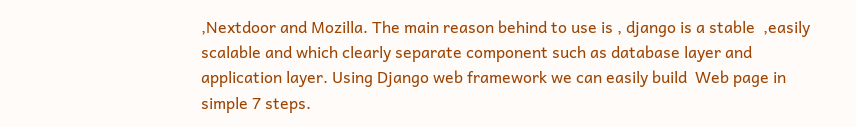,Nextdoor and Mozilla. The main reason behind to use is , django is a stable  ,easily scalable and which clearly separate component such as database layer and application layer. Using Django web framework we can easily build  Web page in simple 7 steps.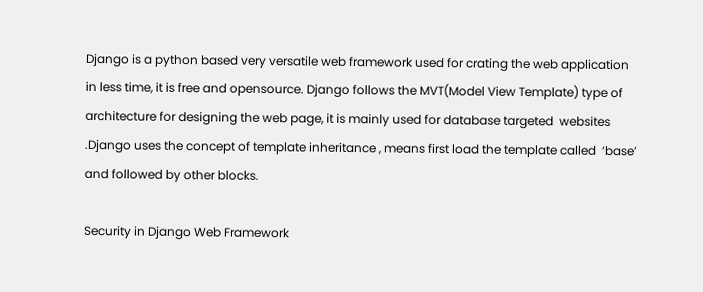Django is a python based very versatile web framework used for crating the web application in less time, it is free and opensource. Django follows the MVT(Model View Template) type of architecture for designing the web page, it is mainly used for database targeted  websites .Django uses the concept of template inheritance , means first load the template called  ‘base’ and followed by other blocks.

Security in Django Web Framework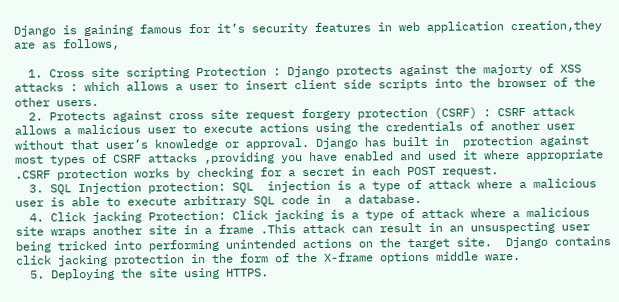Django is gaining famous for it’s security features in web application creation,they are as follows,

  1. Cross site scripting Protection : Django protects against the majorty of XSS attacks : which allows a user to insert client side scripts into the browser of the other users.
  2. Protects against cross site request forgery protection (CSRF) : CSRF attack allows a malicious user to execute actions using the credentials of another user without that user’s knowledge or approval. Django has built in  protection against most types of CSRF attacks ,providing you have enabled and used it where appropriate .CSRF protection works by checking for a secret in each POST request.
  3. SQL Injection protection: SQL  injection is a type of attack where a malicious user is able to execute arbitrary SQL code in  a database.
  4. Click jacking Protection: Click jacking is a type of attack where a malicious site wraps another site in a frame .This attack can result in an unsuspecting user being tricked into performing unintended actions on the target site.  Django contains click jacking protection in the form of the X-frame options middle ware.
  5. Deploying the site using HTTPS.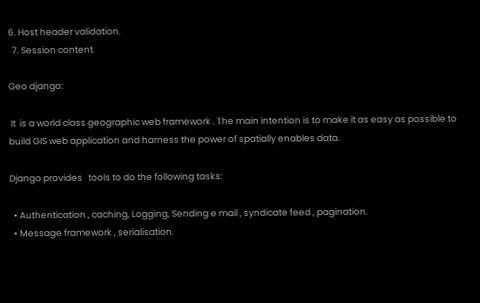6. Host header validation.
  7. Session content.

Geo django:

 It  is a world class geographic web framework . The main intention is to make it as easy as possible to build GIS web application and harness the power of spatially enables data.

Django provides   tools to do the following tasks:

  • Authentication , caching, Logging, Sending e mail , syndicate feed , pagination.
  • Message framework , serialisation.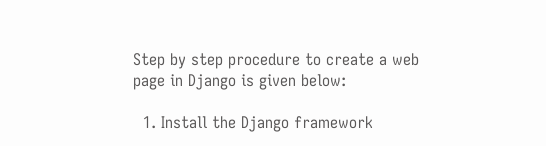Step by step procedure to create a web page in Django is given below:

  1. Install the Django framework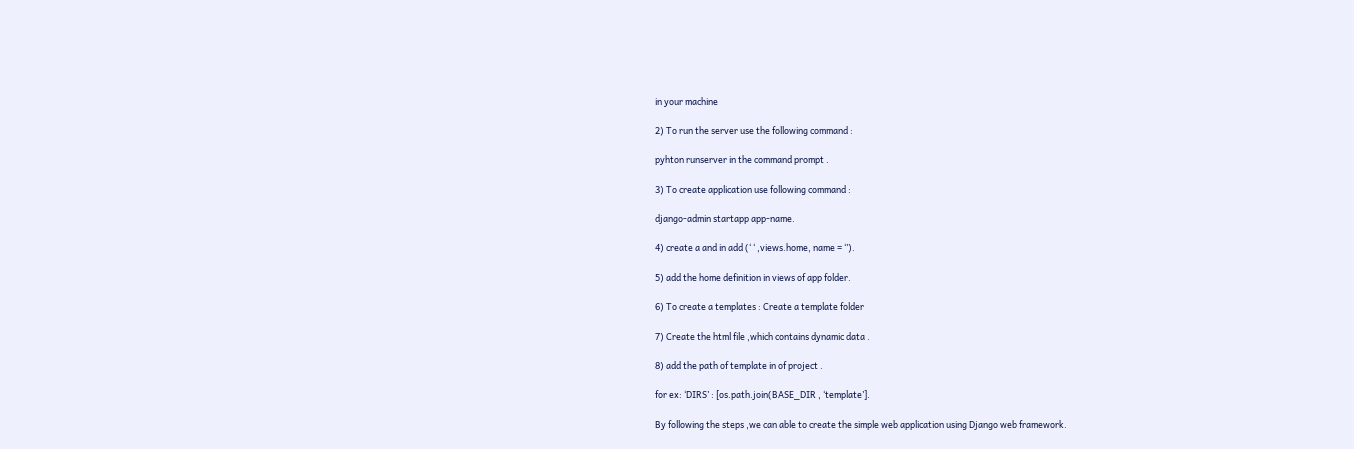in your machine

2) To run the server use the following command :

pyhton runserver in the command prompt .

3) To create application use following command :

django-admin startapp app-name.

4) create a and in add (‘ ‘ ,views.home, name = ‘’).

5) add the home definition in views of app folder.

6) To create a templates : Create a template folder

7) Create the html file ,which contains dynamic data .

8) add the path of template in of project .

for ex: ‘DIRS’ : [os.path.join(BASE_DIR , ‘template’].

By following the steps ,we can able to create the simple web application using Django web framework.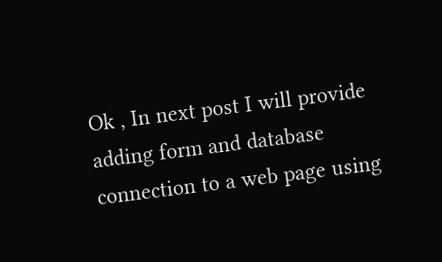Ok , In next post I will provide adding form and database connection to a web page using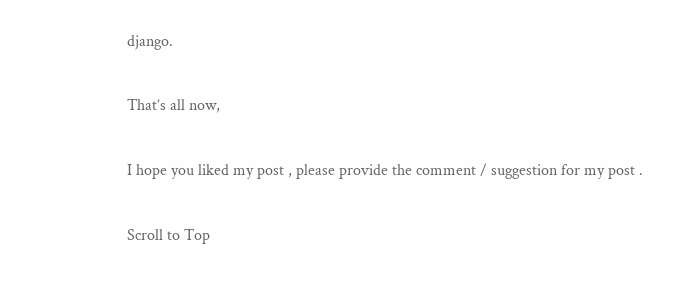django.

That’s all now,

I hope you liked my post , please provide the comment / suggestion for my post .

Scroll to Top